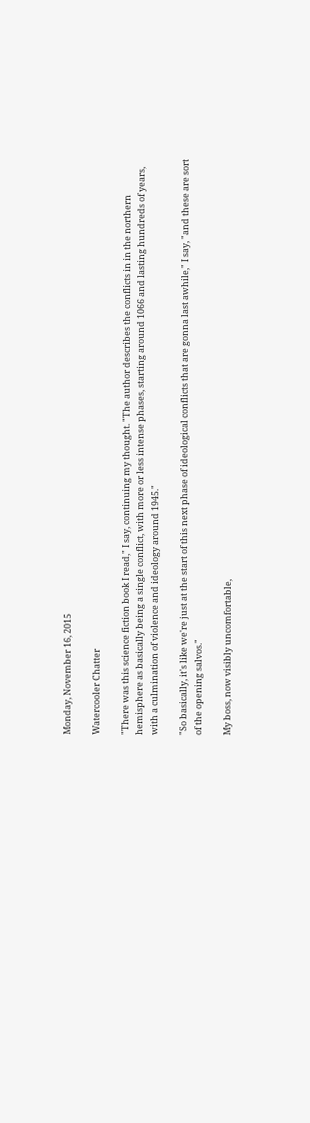Monday, November 16, 2015

Watercooler Chatter

"There was this science fiction book I read," I say, continuing my thought. "The author describes the conflicts in in the northern hemisphere as basically being a single conflict, with more or less intense phases, starting around 1066 and lasting hundreds of years, with a culmination of violence and ideology around 1945."

"So basically, it's like we're just at the start of this next phase of ideological conflicts that are gonna last awhile," I say, "and these are sort of the opening salvos."

My boss, now visibly uncomfortable,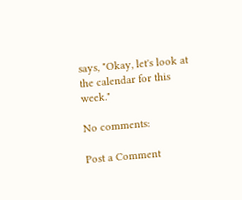says, "Okay, let's look at the calendar for this week."

No comments:

Post a Comment